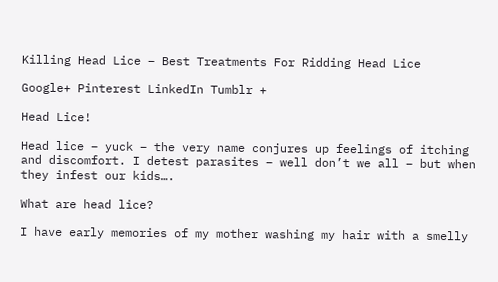Killing Head Lice – Best Treatments For Ridding Head Lice

Google+ Pinterest LinkedIn Tumblr +

Head Lice!

Head lice – yuck – the very name conjures up feelings of itching and discomfort. I detest parasites – well don’t we all – but when they infest our kids….

What are head lice?

I have early memories of my mother washing my hair with a smelly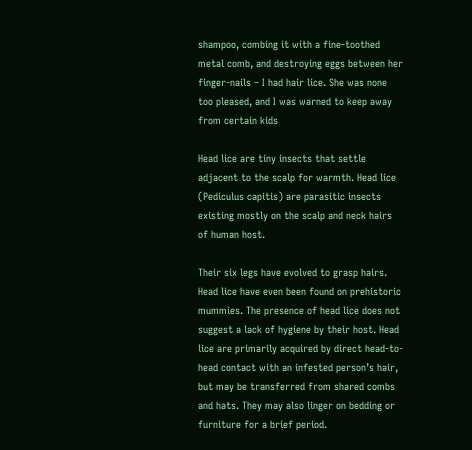shampoo, combing it with a fine-toothed metal comb, and destroying eggs between her finger-nails – I had hair lice. She was none too pleased, and I was warned to keep away from certain kids

Head lice are tiny insects that settle adjacent to the scalp for warmth. Head lice (Pediculus capitis) are parasitic insects existing mostly on the scalp and neck hairs of human host.

Their six legs have evolved to grasp hairs. Head lice have even been found on prehistoric mummies. The presence of head lice does not suggest a lack of hygiene by their host. Head lice are primarily acquired by direct head-to-head contact with an infested person’s hair, but may be transferred from shared combs and hats. They may also linger on bedding or furniture for a brief period.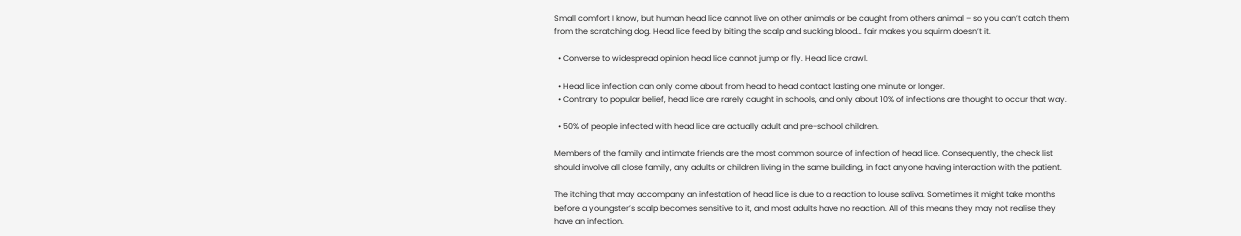Small comfort I know, but human head lice cannot live on other animals or be caught from others animal – so you can’t catch them from the scratching dog. Head lice feed by biting the scalp and sucking blood… fair makes you squirm doesn’t it.

  • Converse to widespread opinion head lice cannot jump or fly. Head lice crawl.

  • Head lice infection can only come about from head to head contact lasting one minute or longer.
  • Contrary to popular belief, head lice are rarely caught in schools, and only about 10% of infections are thought to occur that way.

  • 50% of people infected with head lice are actually adult and pre-school children.

Members of the family and intimate friends are the most common source of infection of head lice. Consequently, the check list should involve all close family, any adults or children living in the same building, in fact anyone having interaction with the patient.

The itching that may accompany an infestation of head lice is due to a reaction to louse saliva. Sometimes it might take months before a youngster’s scalp becomes sensitive to it, and most adults have no reaction. All of this means they may not realise they have an infection.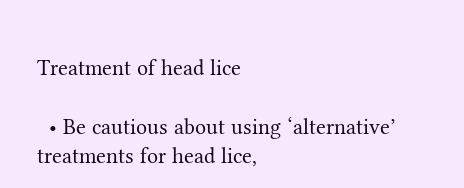Treatment of head lice

  • Be cautious about using ‘alternative’ treatments for head lice,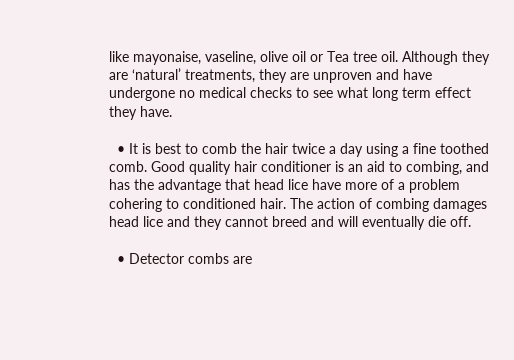like mayonaise, vaseline, olive oil or Tea tree oil. Although they are ‘natural’ treatments, they are unproven and have undergone no medical checks to see what long term effect they have.

  • It is best to comb the hair twice a day using a fine toothed comb. Good quality hair conditioner is an aid to combing, and has the advantage that head lice have more of a problem cohering to conditioned hair. The action of combing damages head lice and they cannot breed and will eventually die off.

  • Detector combs are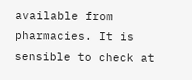available from pharmacies. It is sensible to check at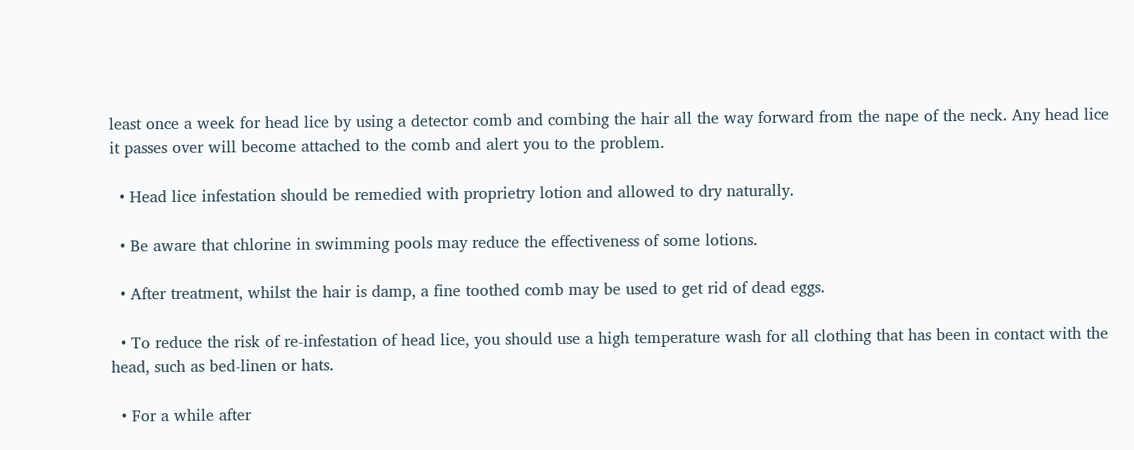least once a week for head lice by using a detector comb and combing the hair all the way forward from the nape of the neck. Any head lice it passes over will become attached to the comb and alert you to the problem.

  • Head lice infestation should be remedied with proprietry lotion and allowed to dry naturally.

  • Be aware that chlorine in swimming pools may reduce the effectiveness of some lotions.

  • After treatment, whilst the hair is damp, a fine toothed comb may be used to get rid of dead eggs.

  • To reduce the risk of re-infestation of head lice, you should use a high temperature wash for all clothing that has been in contact with the head, such as bed-linen or hats.

  • For a while after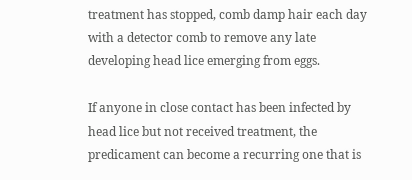treatment has stopped, comb damp hair each day with a detector comb to remove any late developing head lice emerging from eggs.

If anyone in close contact has been infected by head lice but not received treatment, the predicament can become a recurring one that is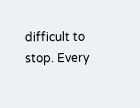difficult to stop. Every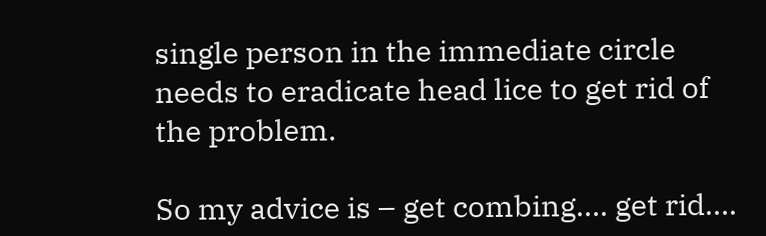single person in the immediate circle needs to eradicate head lice to get rid of the problem.

So my advice is – get combing…. get rid….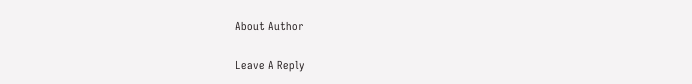About Author

Leave A Reply